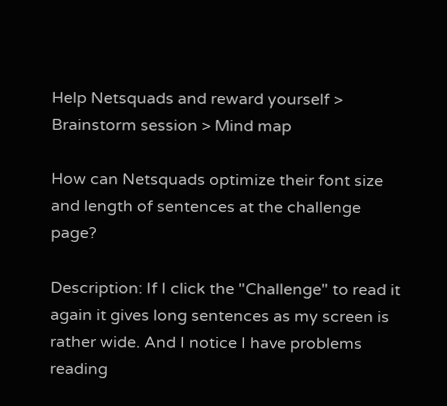Help Netsquads and reward yourself > Brainstorm session > Mind map

How can Netsquads optimize their font size and length of sentences at the challenge page?

Description: If I click the "Challenge" to read it again it gives long sentences as my screen is rather wide. And I notice I have problems reading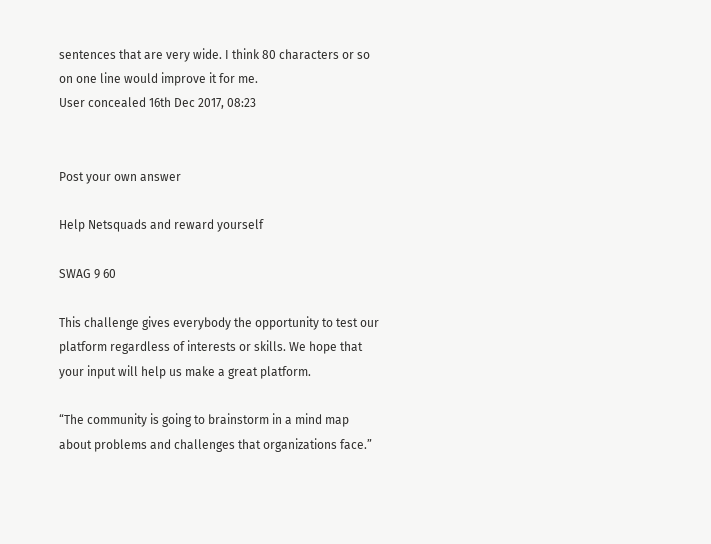sentences that are very wide. I think 80 characters or so on one line would improve it for me.
User concealed 16th Dec 2017, 08:23


Post your own answer

Help Netsquads and reward yourself

SWAG 9 60

This challenge gives everybody the opportunity to test our platform regardless of interests or skills. We hope that your input will help us make a great platform.

“The community is going to brainstorm in a mind map about problems and challenges that organizations face.”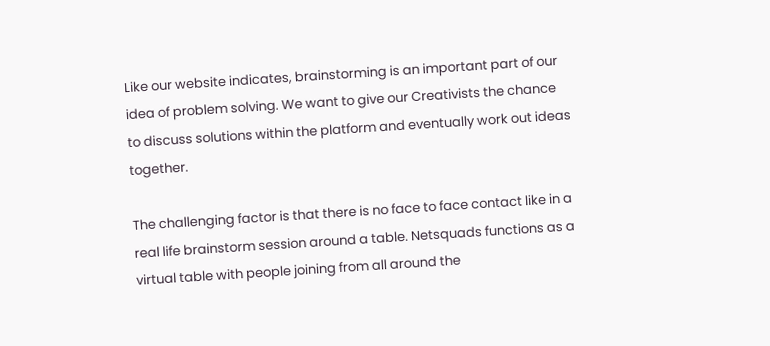Like our website indicates, brainstorming is an important part of our idea of problem solving. We want to give our Creativists the chance to discuss solutions within the platform and eventually work out ideas together.

The challenging factor is that there is no face to face contact like in a real life brainstorm session around a table. Netsquads functions as a virtual table with people joining from all around the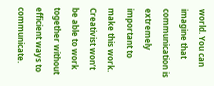world. You can imagine that communication is extremely important to make this work. Creativist won’t be able to work together without efficient ways to communicate.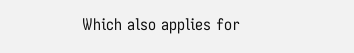Which also applies for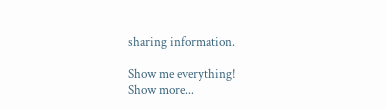sharing information.

Show me everything!
Show more...